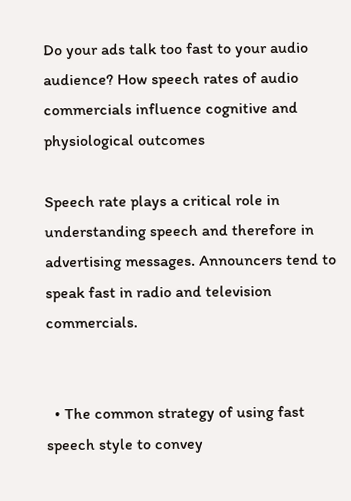Do your ads talk too fast to your audio audience? How speech rates of audio commercials influence cognitive and physiological outcomes

Speech rate plays a critical role in understanding speech and therefore in advertising messages. Announcers tend to speak fast in radio and television commercials.


  • The common strategy of using fast speech style to convey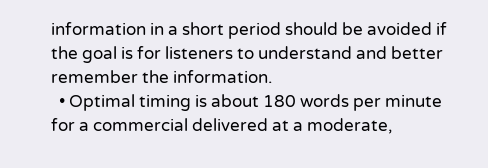information in a short period should be avoided if the goal is for listeners to understand and better remember the information.
  • Optimal timing is about 180 words per minute for a commercial delivered at a moderate,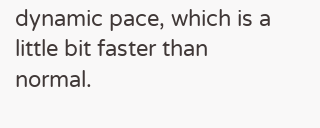dynamic pace, which is a little bit faster than normal.